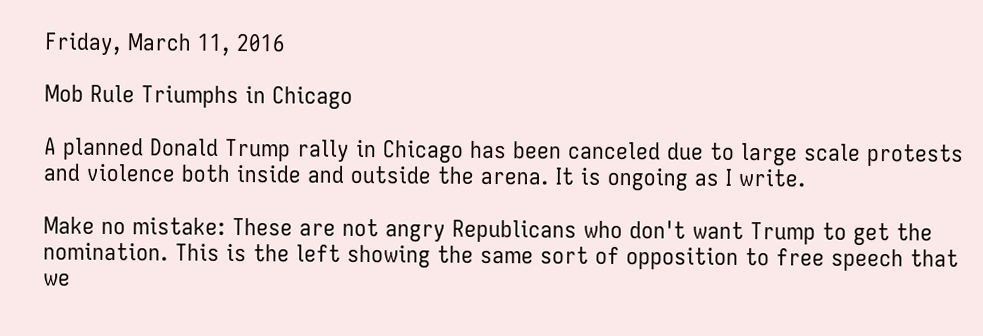Friday, March 11, 2016

Mob Rule Triumphs in Chicago

A planned Donald Trump rally in Chicago has been canceled due to large scale protests and violence both inside and outside the arena. It is ongoing as I write.

Make no mistake: These are not angry Republicans who don't want Trump to get the nomination. This is the left showing the same sort of opposition to free speech that we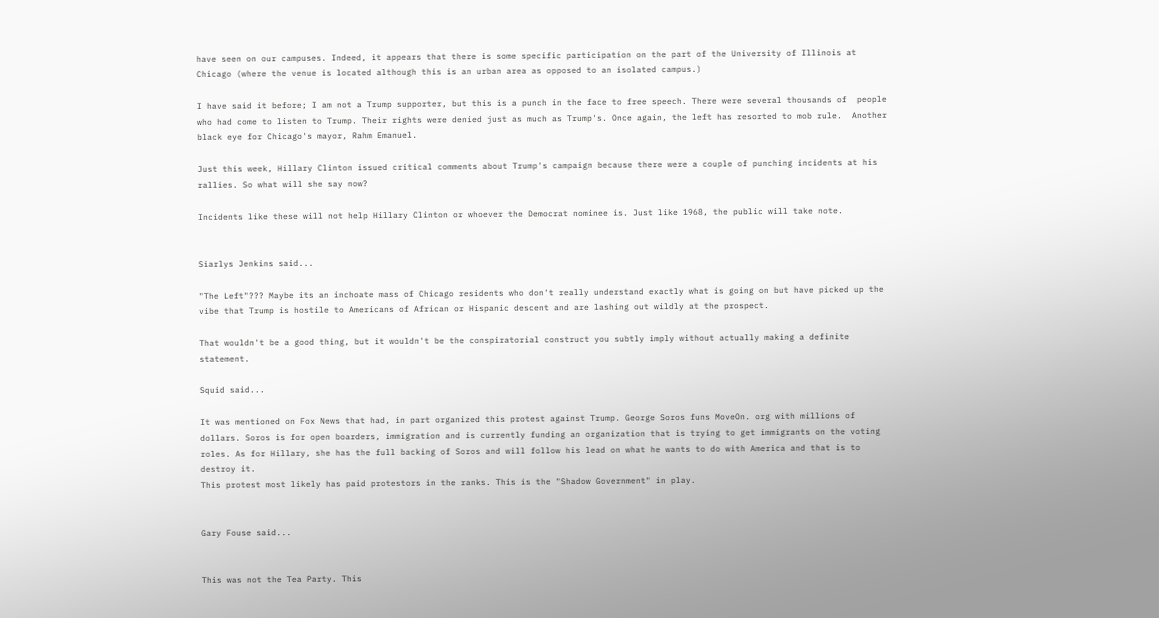have seen on our campuses. Indeed, it appears that there is some specific participation on the part of the University of Illinois at Chicago (where the venue is located although this is an urban area as opposed to an isolated campus.)

I have said it before; I am not a Trump supporter, but this is a punch in the face to free speech. There were several thousands of  people who had come to listen to Trump. Their rights were denied just as much as Trump's. Once again, the left has resorted to mob rule.  Another black eye for Chicago's mayor, Rahm Emanuel.

Just this week, Hillary Clinton issued critical comments about Trump's campaign because there were a couple of punching incidents at his rallies. So what will she say now?

Incidents like these will not help Hillary Clinton or whoever the Democrat nominee is. Just like 1968, the public will take note.


Siarlys Jenkins said...

"The Left"??? Maybe its an inchoate mass of Chicago residents who don't really understand exactly what is going on but have picked up the vibe that Trump is hostile to Americans of African or Hispanic descent and are lashing out wildly at the prospect.

That wouldn't be a good thing, but it wouldn't be the conspiratorial construct you subtly imply without actually making a definite statement.

Squid said...

It was mentioned on Fox News that had, in part organized this protest against Trump. George Soros funs MoveOn. org with millions of dollars. Soros is for open boarders, immigration and is currently funding an organization that is trying to get immigrants on the voting roles. As for Hillary, she has the full backing of Soros and will follow his lead on what he wants to do with America and that is to destroy it.
This protest most likely has paid protestors in the ranks. This is the "Shadow Government" in play.


Gary Fouse said...


This was not the Tea Party. This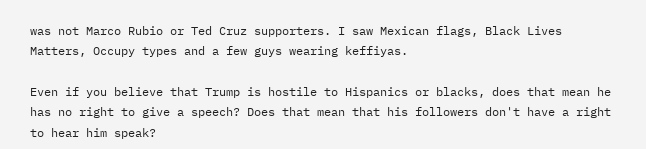was not Marco Rubio or Ted Cruz supporters. I saw Mexican flags, Black Lives Matters, Occupy types and a few guys wearing keffiyas.

Even if you believe that Trump is hostile to Hispanics or blacks, does that mean he has no right to give a speech? Does that mean that his followers don't have a right to hear him speak?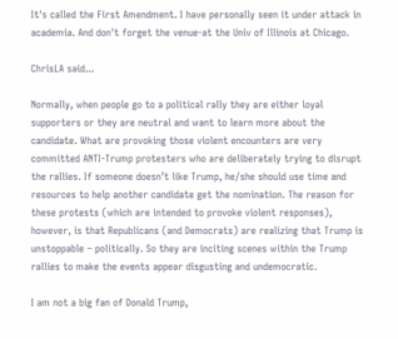It's called the First Amendment. I have personally seen it under attack in academia. And don't forget the venue-at the Univ of Illinois at Chicago.

ChrisLA said...

Normally, when people go to a political rally they are either loyal supporters or they are neutral and want to learn more about the candidate. What are provoking those violent encounters are very committed ANTI-Trump protesters who are deliberately trying to disrupt the rallies. If someone doesn’t like Trump, he/she should use time and resources to help another candidate get the nomination. The reason for these protests (which are intended to provoke violent responses), however, is that Republicans (and Democrats) are realizing that Trump is unstoppable – politically. So they are inciting scenes within the Trump rallies to make the events appear disgusting and undemocratic.

I am not a big fan of Donald Trump,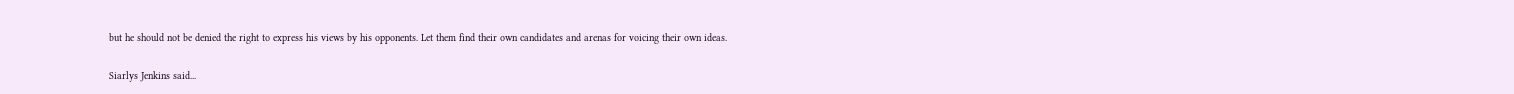but he should not be denied the right to express his views by his opponents. Let them find their own candidates and arenas for voicing their own ideas.

Siarlys Jenkins said...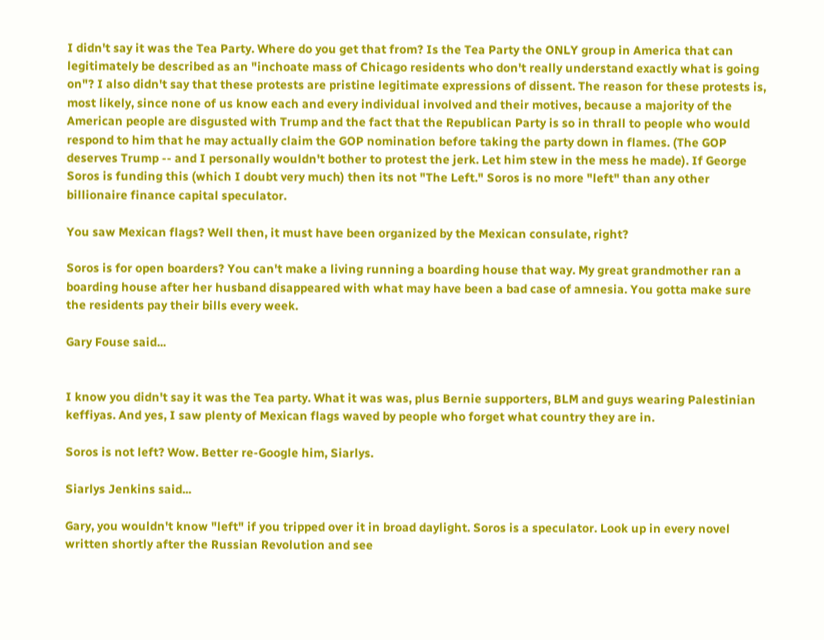I didn't say it was the Tea Party. Where do you get that from? Is the Tea Party the ONLY group in America that can legitimately be described as an "inchoate mass of Chicago residents who don't really understand exactly what is going on"? I also didn't say that these protests are pristine legitimate expressions of dissent. The reason for these protests is, most likely, since none of us know each and every individual involved and their motives, because a majority of the American people are disgusted with Trump and the fact that the Republican Party is so in thrall to people who would respond to him that he may actually claim the GOP nomination before taking the party down in flames. (The GOP deserves Trump -- and I personally wouldn't bother to protest the jerk. Let him stew in the mess he made). If George Soros is funding this (which I doubt very much) then its not "The Left." Soros is no more "left" than any other billionaire finance capital speculator.

You saw Mexican flags? Well then, it must have been organized by the Mexican consulate, right?

Soros is for open boarders? You can't make a living running a boarding house that way. My great grandmother ran a boarding house after her husband disappeared with what may have been a bad case of amnesia. You gotta make sure the residents pay their bills every week.

Gary Fouse said...


I know you didn't say it was the Tea party. What it was was, plus Bernie supporters, BLM and guys wearing Palestinian keffiyas. And yes, I saw plenty of Mexican flags waved by people who forget what country they are in.

Soros is not left? Wow. Better re-Google him, Siarlys.

Siarlys Jenkins said...

Gary, you wouldn't know "left" if you tripped over it in broad daylight. Soros is a speculator. Look up in every novel written shortly after the Russian Revolution and see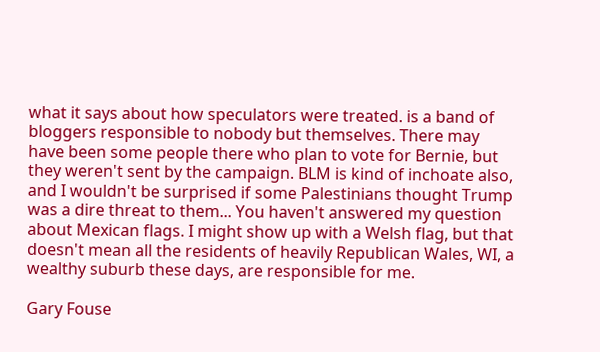what it says about how speculators were treated. is a band of bloggers responsible to nobody but themselves. There may have been some people there who plan to vote for Bernie, but they weren't sent by the campaign. BLM is kind of inchoate also, and I wouldn't be surprised if some Palestinians thought Trump was a dire threat to them... You haven't answered my question about Mexican flags. I might show up with a Welsh flag, but that doesn't mean all the residents of heavily Republican Wales, WI, a wealthy suburb these days, are responsible for me.

Gary Fouse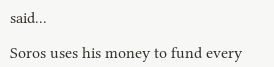said...

Soros uses his money to fund every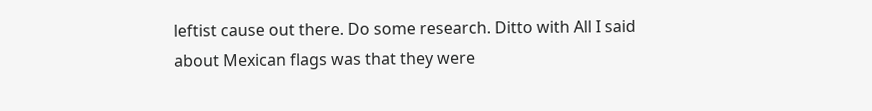leftist cause out there. Do some research. Ditto with All I said about Mexican flags was that they were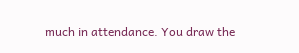much in attendance. You draw the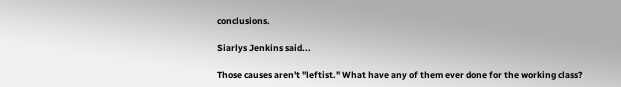conclusions.

Siarlys Jenkins said...

Those causes aren't "leftist." What have any of them ever done for the working class?